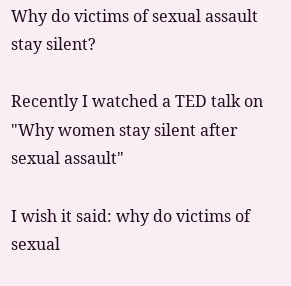Why do victims of sexual assault stay silent?

Recently I watched a TED talk on "Why women stay silent after sexual assault"

I wish it said: why do victims of sexual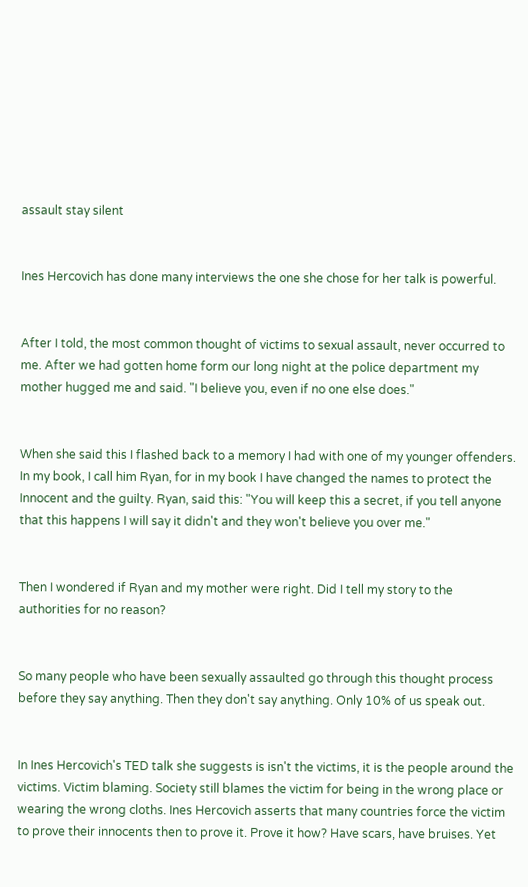assault stay silent


Ines Hercovich has done many interviews the one she chose for her talk is powerful.


After I told, the most common thought of victims to sexual assault, never occurred to me. After we had gotten home form our long night at the police department my mother hugged me and said. "I believe you, even if no one else does."


When she said this I flashed back to a memory I had with one of my younger offenders. In my book, I call him Ryan, for in my book I have changed the names to protect the Innocent and the guilty. Ryan, said this: "You will keep this a secret, if you tell anyone that this happens I will say it didn't and they won't believe you over me."


Then I wondered if Ryan and my mother were right. Did I tell my story to the authorities for no reason?


So many people who have been sexually assaulted go through this thought process before they say anything. Then they don't say anything. Only 10% of us speak out.


In Ines Hercovich's TED talk she suggests is isn't the victims, it is the people around the victims. Victim blaming. Society still blames the victim for being in the wrong place or wearing the wrong cloths. Ines Hercovich asserts that many countries force the victim to prove their innocents then to prove it. Prove it how? Have scars, have bruises. Yet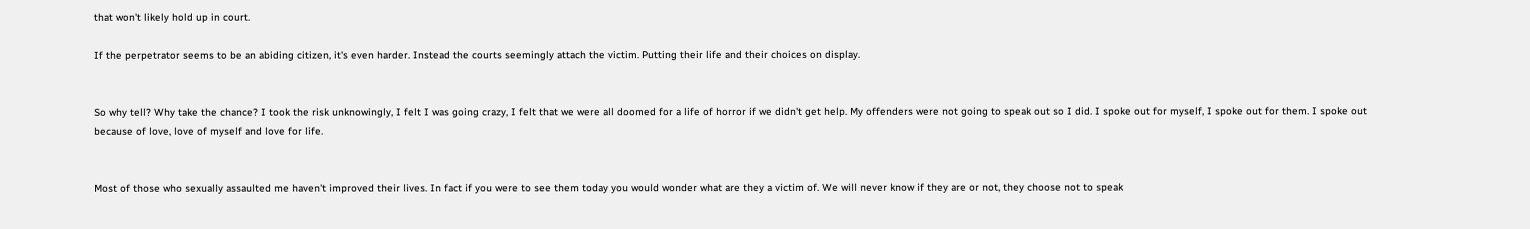that won't likely hold up in court.

If the perpetrator seems to be an abiding citizen, it's even harder. Instead the courts seemingly attach the victim. Putting their life and their choices on display.


So why tell? Why take the chance? I took the risk unknowingly, I felt I was going crazy, I felt that we were all doomed for a life of horror if we didn't get help. My offenders were not going to speak out so I did. I spoke out for myself, I spoke out for them. I spoke out because of love, love of myself and love for life.


Most of those who sexually assaulted me haven't improved their lives. In fact if you were to see them today you would wonder what are they a victim of. We will never know if they are or not, they choose not to speak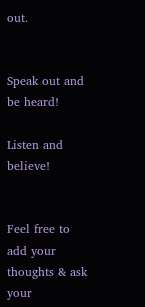out.


Speak out and be heard!

Listen and believe!


Feel free to add your thoughts & ask your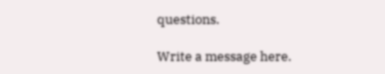questions.

Write a message here.